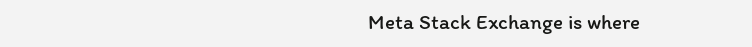Meta Stack Exchange is where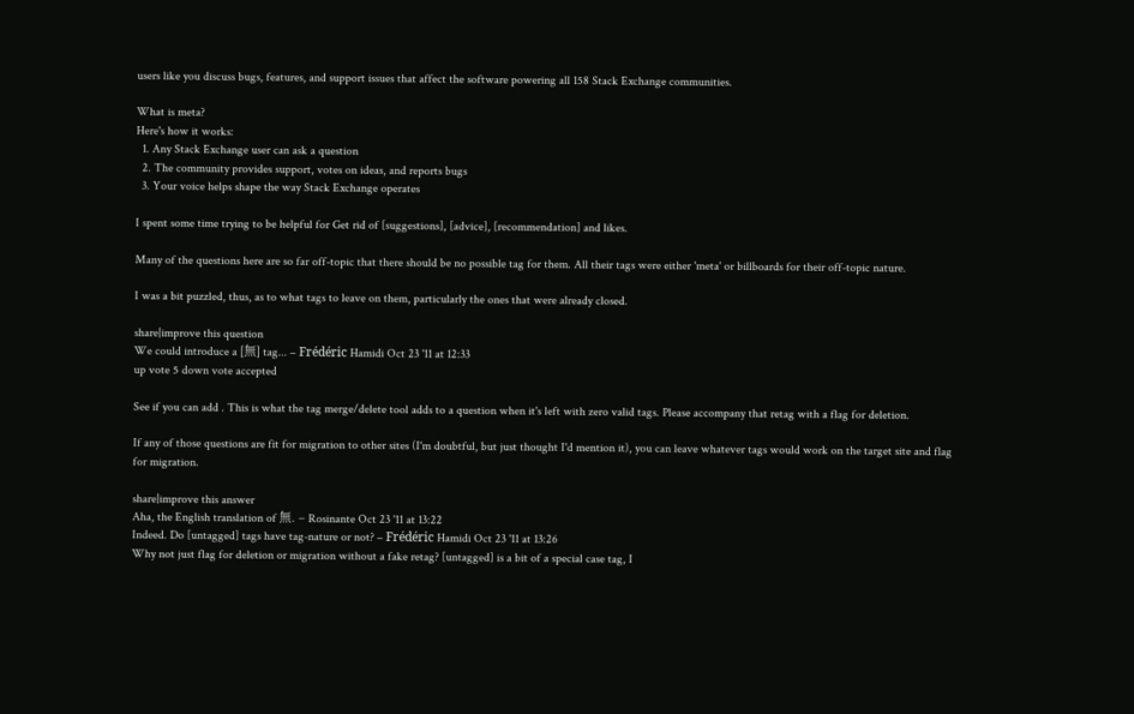users like you discuss bugs, features, and support issues that affect the software powering all 158 Stack Exchange communities.

What is meta?
Here's how it works:
  1. Any Stack Exchange user can ask a question
  2. The community provides support, votes on ideas, and reports bugs
  3. Your voice helps shape the way Stack Exchange operates

I spent some time trying to be helpful for Get rid of [suggestions], [advice], [recommendation] and likes.

Many of the questions here are so far off-topic that there should be no possible tag for them. All their tags were either 'meta' or billboards for their off-topic nature.

I was a bit puzzled, thus, as to what tags to leave on them, particularly the ones that were already closed.

share|improve this question
We could introduce a [無] tag... – Frédéric Hamidi Oct 23 '11 at 12:33
up vote 5 down vote accepted

See if you can add . This is what the tag merge/delete tool adds to a question when it's left with zero valid tags. Please accompany that retag with a flag for deletion.

If any of those questions are fit for migration to other sites (I'm doubtful, but just thought I'd mention it), you can leave whatever tags would work on the target site and flag for migration.

share|improve this answer
Aha, the English translation of 無. – Rosinante Oct 23 '11 at 13:22
Indeed. Do [untagged] tags have tag-nature or not? – Frédéric Hamidi Oct 23 '11 at 13:26
Why not just flag for deletion or migration without a fake retag? [untagged] is a bit of a special case tag, I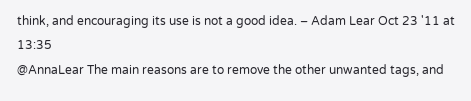think, and encouraging its use is not a good idea. – Adam Lear Oct 23 '11 at 13:35
@AnnaLear The main reasons are to remove the other unwanted tags, and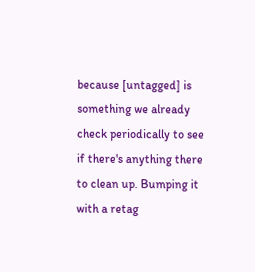because [untagged] is something we already check periodically to see if there's anything there to clean up. Bumping it with a retag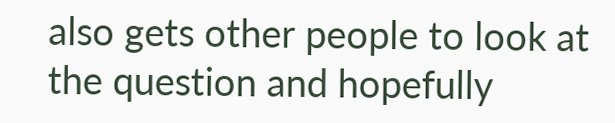also gets other people to look at the question and hopefully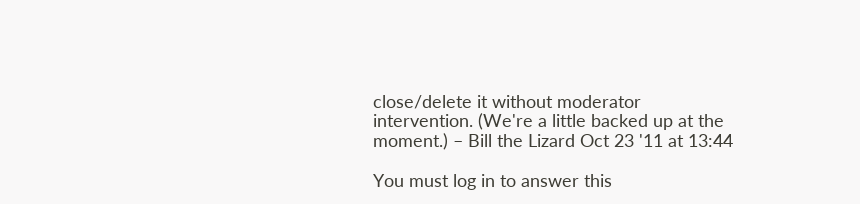close/delete it without moderator intervention. (We're a little backed up at the moment.) – Bill the Lizard Oct 23 '11 at 13:44

You must log in to answer this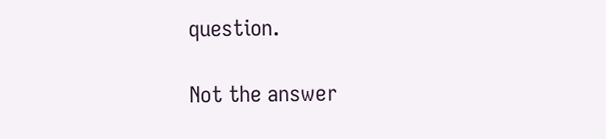question.

Not the answer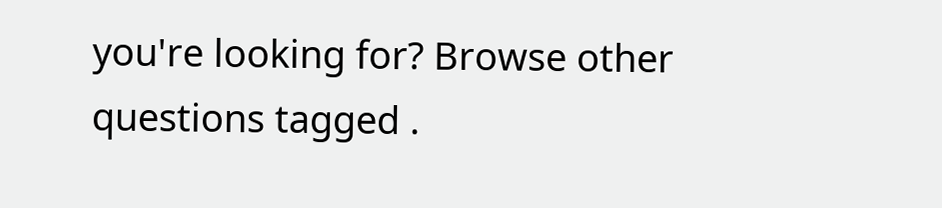you're looking for? Browse other questions tagged .